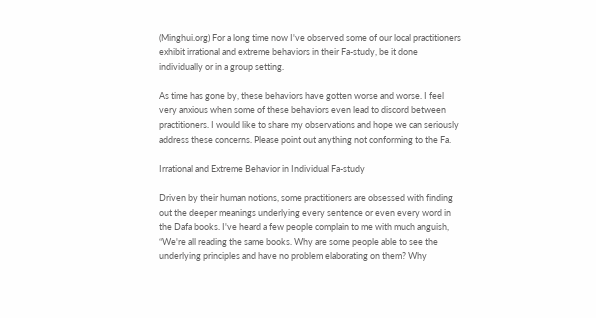(Minghui.org) For a long time now I've observed some of our local practitioners exhibit irrational and extreme behaviors in their Fa-study, be it done individually or in a group setting.

As time has gone by, these behaviors have gotten worse and worse. I feel very anxious when some of these behaviors even lead to discord between practitioners. I would like to share my observations and hope we can seriously address these concerns. Please point out anything not conforming to the Fa.

Irrational and Extreme Behavior in Individual Fa-study

Driven by their human notions, some practitioners are obsessed with finding out the deeper meanings underlying every sentence or even every word in the Dafa books. I've heard a few people complain to me with much anguish, “We're all reading the same books. Why are some people able to see the underlying principles and have no problem elaborating on them? Why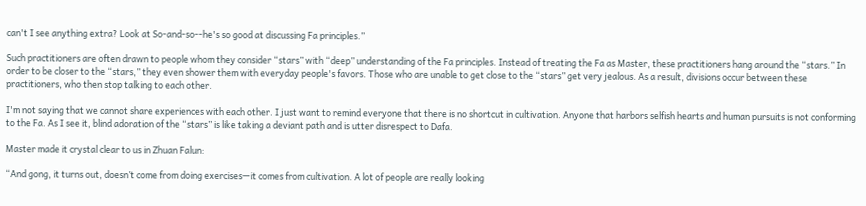can't I see anything extra? Look at So-and-so--he's so good at discussing Fa principles.”

Such practitioners are often drawn to people whom they consider “stars” with “deep” understanding of the Fa principles. Instead of treating the Fa as Master, these practitioners hang around the “stars.” In order to be closer to the “stars,” they even shower them with everyday people's favors. Those who are unable to get close to the “stars” get very jealous. As a result, divisions occur between these practitioners, who then stop talking to each other.

I'm not saying that we cannot share experiences with each other. I just want to remind everyone that there is no shortcut in cultivation. Anyone that harbors selfish hearts and human pursuits is not conforming to the Fa. As I see it, blind adoration of the “stars” is like taking a deviant path and is utter disrespect to Dafa.

Master made it crystal clear to us in Zhuan Falun:

“And gong, it turns out, doesn’t come from doing exercises—it comes from cultivation. A lot of people are really looking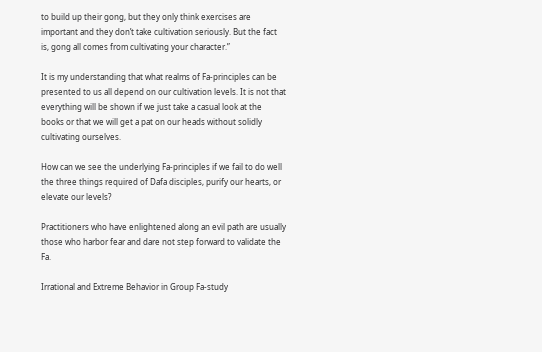to build up their gong, but they only think exercises are important and they don’t take cultivation seriously. But the fact is, gong all comes from cultivating your character.”

It is my understanding that what realms of Fa-principles can be presented to us all depend on our cultivation levels. It is not that everything will be shown if we just take a casual look at the books or that we will get a pat on our heads without solidly cultivating ourselves.

How can we see the underlying Fa-principles if we fail to do well the three things required of Dafa disciples, purify our hearts, or elevate our levels?

Practitioners who have enlightened along an evil path are usually those who harbor fear and dare not step forward to validate the Fa.

Irrational and Extreme Behavior in Group Fa-study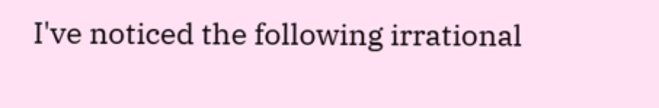I've noticed the following irrational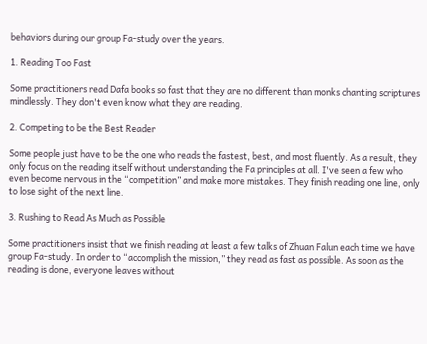behaviors during our group Fa-study over the years.

1. Reading Too Fast

Some practitioners read Dafa books so fast that they are no different than monks chanting scriptures mindlessly. They don't even know what they are reading.

2. Competing to be the Best Reader

Some people just have to be the one who reads the fastest, best, and most fluently. As a result, they only focus on the reading itself without understanding the Fa principles at all. I've seen a few who even become nervous in the “competition” and make more mistakes. They finish reading one line, only to lose sight of the next line.

3. Rushing to Read As Much as Possible

Some practitioners insist that we finish reading at least a few talks of Zhuan Falun each time we have group Fa-study. In order to “accomplish the mission,” they read as fast as possible. As soon as the reading is done, everyone leaves without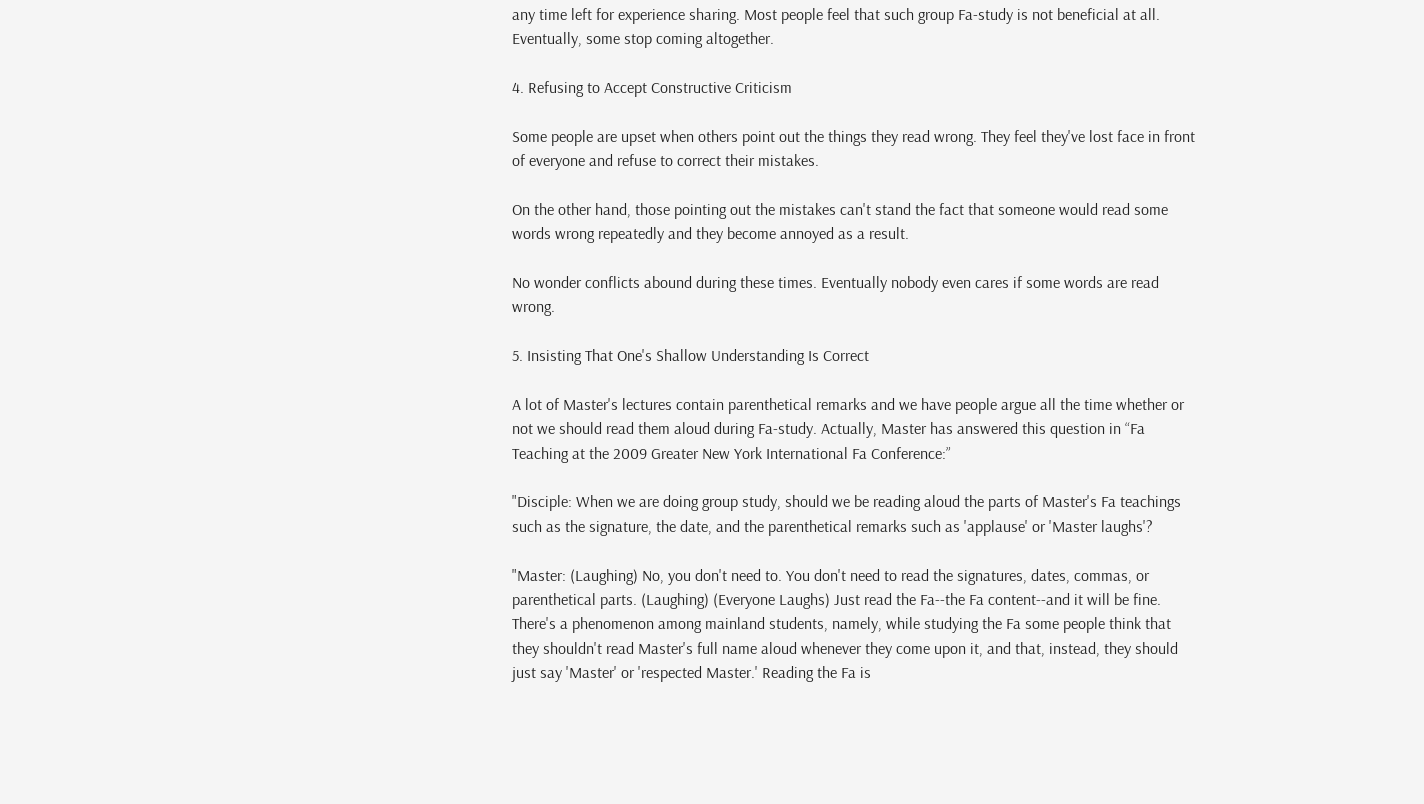any time left for experience sharing. Most people feel that such group Fa-study is not beneficial at all. Eventually, some stop coming altogether.

4. Refusing to Accept Constructive Criticism

Some people are upset when others point out the things they read wrong. They feel they've lost face in front of everyone and refuse to correct their mistakes.

On the other hand, those pointing out the mistakes can't stand the fact that someone would read some words wrong repeatedly and they become annoyed as a result.

No wonder conflicts abound during these times. Eventually nobody even cares if some words are read wrong.

5. Insisting That One's Shallow Understanding Is Correct

A lot of Master's lectures contain parenthetical remarks and we have people argue all the time whether or not we should read them aloud during Fa-study. Actually, Master has answered this question in “Fa Teaching at the 2009 Greater New York International Fa Conference:”

"Disciple: When we are doing group study, should we be reading aloud the parts of Master's Fa teachings such as the signature, the date, and the parenthetical remarks such as 'applause' or 'Master laughs'?

"Master: (Laughing) No, you don't need to. You don't need to read the signatures, dates, commas, or parenthetical parts. (Laughing) (Everyone Laughs) Just read the Fa--the Fa content--and it will be fine. There's a phenomenon among mainland students, namely, while studying the Fa some people think that they shouldn't read Master's full name aloud whenever they come upon it, and that, instead, they should just say 'Master' or 'respected Master.' Reading the Fa is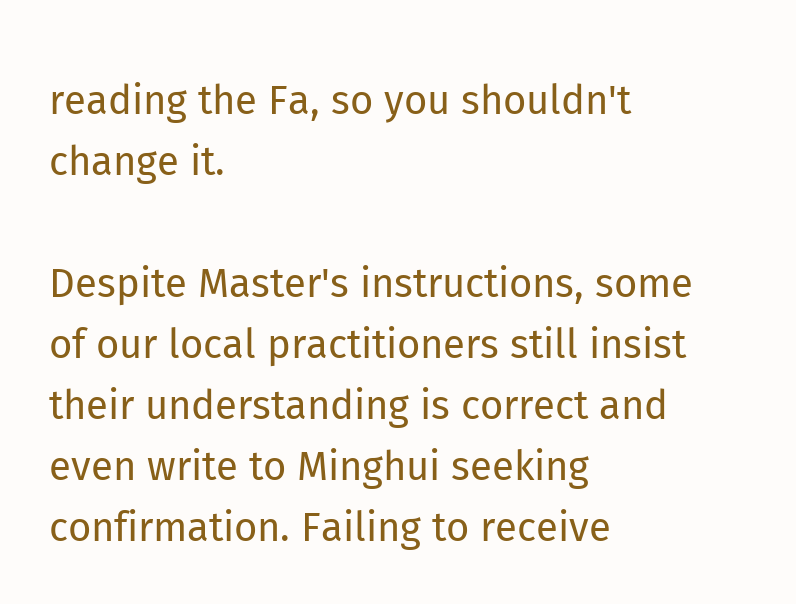reading the Fa, so you shouldn't change it.

Despite Master's instructions, some of our local practitioners still insist their understanding is correct and even write to Minghui seeking confirmation. Failing to receive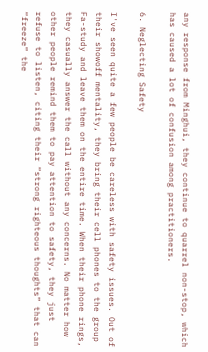any response from Minghui, they continue to quarrel non-stop, which has caused a lot of confusion among practitioners.

6. Neglecting Safety

I've seen quite a few people be careless with safety issues. Out of their showoff mentality, they bring their cell phones to the group Fa-study and leave them on the entire time. When their phone rings, they casually answer the call without any concerns. No matter how other people remind them to pay attention to safety, they just refuse to listen, citing their “strong righteous thoughts” that can “freeze” the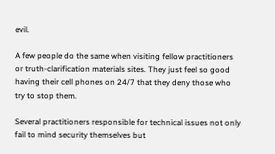evil.

A few people do the same when visiting fellow practitioners or truth-clarification materials sites. They just feel so good having their cell phones on 24/7 that they deny those who try to stop them.

Several practitioners responsible for technical issues not only fail to mind security themselves but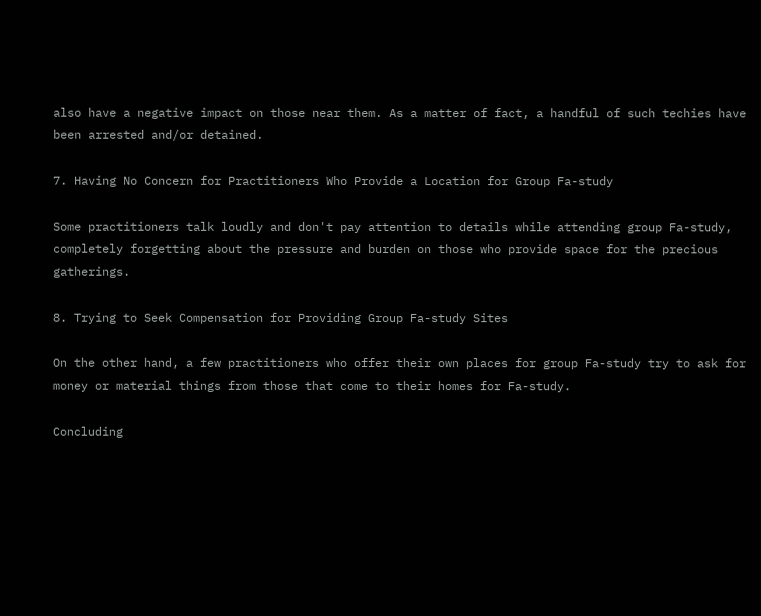also have a negative impact on those near them. As a matter of fact, a handful of such techies have been arrested and/or detained.

7. Having No Concern for Practitioners Who Provide a Location for Group Fa-study

Some practitioners talk loudly and don't pay attention to details while attending group Fa-study, completely forgetting about the pressure and burden on those who provide space for the precious gatherings.

8. Trying to Seek Compensation for Providing Group Fa-study Sites

On the other hand, a few practitioners who offer their own places for group Fa-study try to ask for money or material things from those that come to their homes for Fa-study.

Concluding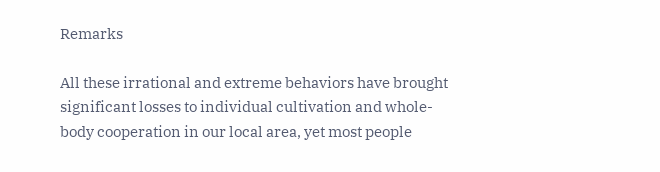Remarks

All these irrational and extreme behaviors have brought significant losses to individual cultivation and whole-body cooperation in our local area, yet most people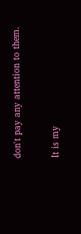don't pay any attention to them.

It is my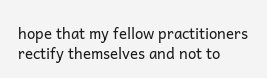hope that my fellow practitioners rectify themselves and not to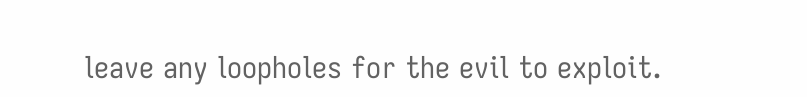leave any loopholes for the evil to exploit.